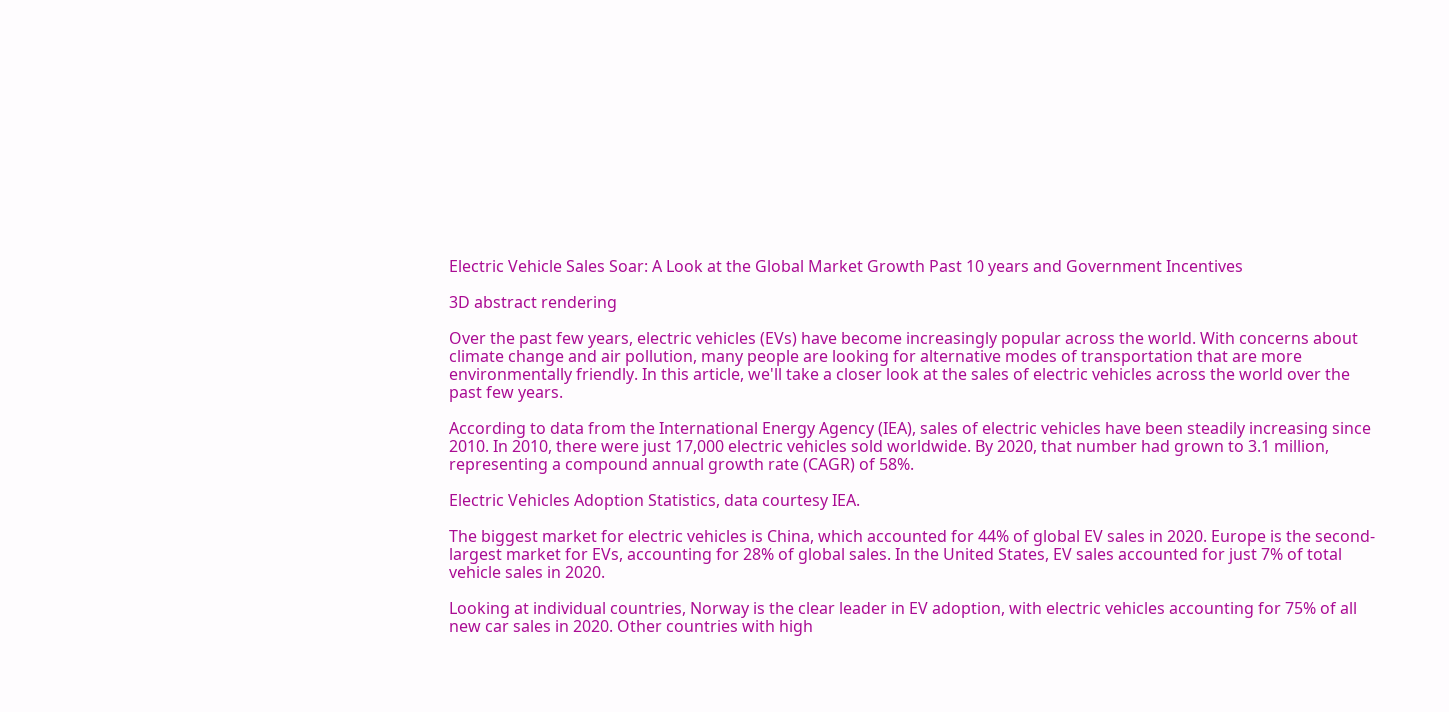Electric Vehicle Sales Soar: A Look at the Global Market Growth Past 10 years and Government Incentives

3D abstract rendering

Over the past few years, electric vehicles (EVs) have become increasingly popular across the world. With concerns about climate change and air pollution, many people are looking for alternative modes of transportation that are more environmentally friendly. In this article, we'll take a closer look at the sales of electric vehicles across the world over the past few years.

According to data from the International Energy Agency (IEA), sales of electric vehicles have been steadily increasing since 2010. In 2010, there were just 17,000 electric vehicles sold worldwide. By 2020, that number had grown to 3.1 million, representing a compound annual growth rate (CAGR) of 58%.

Electric Vehicles Adoption Statistics, data courtesy IEA.

The biggest market for electric vehicles is China, which accounted for 44% of global EV sales in 2020. Europe is the second-largest market for EVs, accounting for 28% of global sales. In the United States, EV sales accounted for just 7% of total vehicle sales in 2020.

Looking at individual countries, Norway is the clear leader in EV adoption, with electric vehicles accounting for 75% of all new car sales in 2020. Other countries with high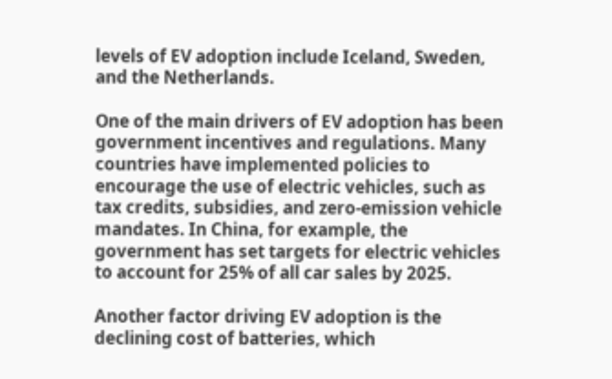levels of EV adoption include Iceland, Sweden, and the Netherlands.

One of the main drivers of EV adoption has been government incentives and regulations. Many countries have implemented policies to encourage the use of electric vehicles, such as tax credits, subsidies, and zero-emission vehicle mandates. In China, for example, the government has set targets for electric vehicles to account for 25% of all car sales by 2025.

Another factor driving EV adoption is the declining cost of batteries, which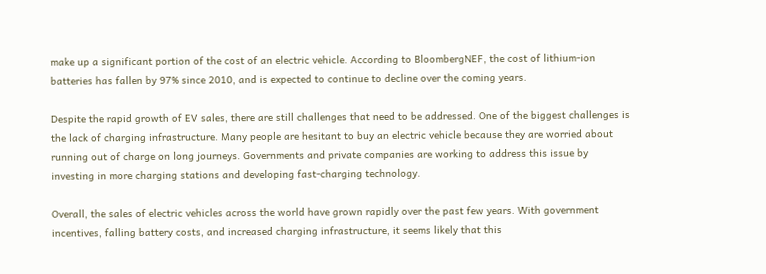make up a significant portion of the cost of an electric vehicle. According to BloombergNEF, the cost of lithium-ion batteries has fallen by 97% since 2010, and is expected to continue to decline over the coming years.

Despite the rapid growth of EV sales, there are still challenges that need to be addressed. One of the biggest challenges is the lack of charging infrastructure. Many people are hesitant to buy an electric vehicle because they are worried about running out of charge on long journeys. Governments and private companies are working to address this issue by investing in more charging stations and developing fast-charging technology.

Overall, the sales of electric vehicles across the world have grown rapidly over the past few years. With government incentives, falling battery costs, and increased charging infrastructure, it seems likely that this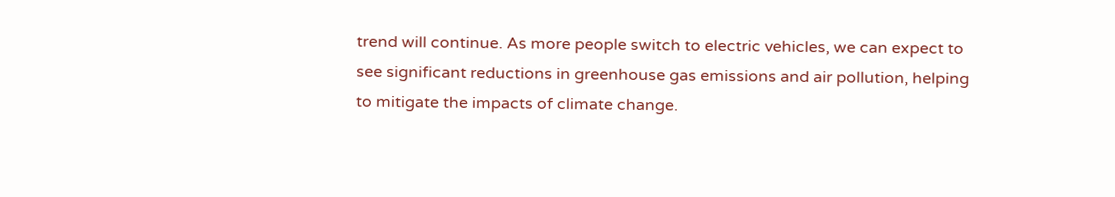trend will continue. As more people switch to electric vehicles, we can expect to see significant reductions in greenhouse gas emissions and air pollution, helping to mitigate the impacts of climate change.